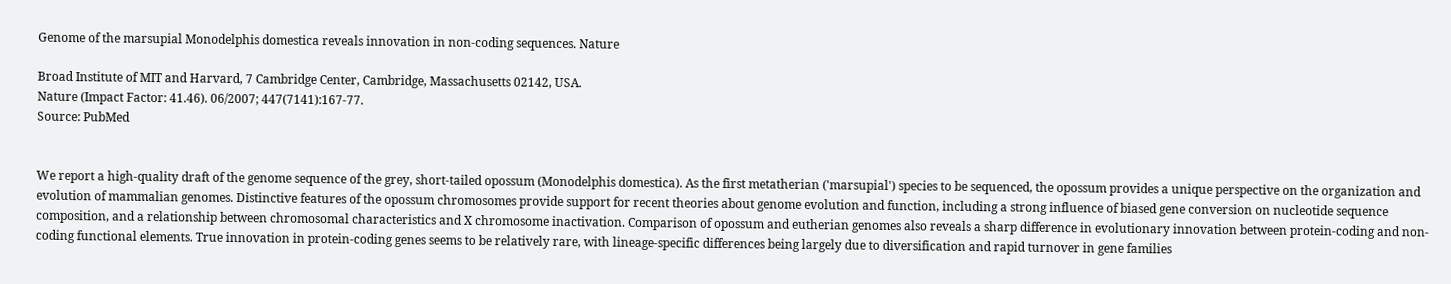Genome of the marsupial Monodelphis domestica reveals innovation in non-coding sequences. Nature

Broad Institute of MIT and Harvard, 7 Cambridge Center, Cambridge, Massachusetts 02142, USA.
Nature (Impact Factor: 41.46). 06/2007; 447(7141):167-77.
Source: PubMed


We report a high-quality draft of the genome sequence of the grey, short-tailed opossum (Monodelphis domestica). As the first metatherian ('marsupial') species to be sequenced, the opossum provides a unique perspective on the organization and evolution of mammalian genomes. Distinctive features of the opossum chromosomes provide support for recent theories about genome evolution and function, including a strong influence of biased gene conversion on nucleotide sequence composition, and a relationship between chromosomal characteristics and X chromosome inactivation. Comparison of opossum and eutherian genomes also reveals a sharp difference in evolutionary innovation between protein-coding and non-coding functional elements. True innovation in protein-coding genes seems to be relatively rare, with lineage-specific differences being largely due to diversification and rapid turnover in gene families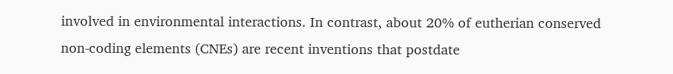involved in environmental interactions. In contrast, about 20% of eutherian conserved non-coding elements (CNEs) are recent inventions that postdate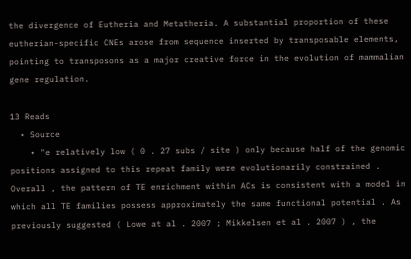the divergence of Eutheria and Metatheria. A substantial proportion of these eutherian-specific CNEs arose from sequence inserted by transposable elements, pointing to transposons as a major creative force in the evolution of mammalian gene regulation.

13 Reads
  • Source
    • "e relatively low ( 0 . 27 subs / site ) only because half of the genomic positions assigned to this repeat family were evolutionarily constrained . Overall , the pattern of TE enrichment within ACs is consistent with a model in which all TE families possess approximately the same functional potential . As previously suggested ( Lowe at al . 2007 ; Mikkelsen et al . 2007 ) , the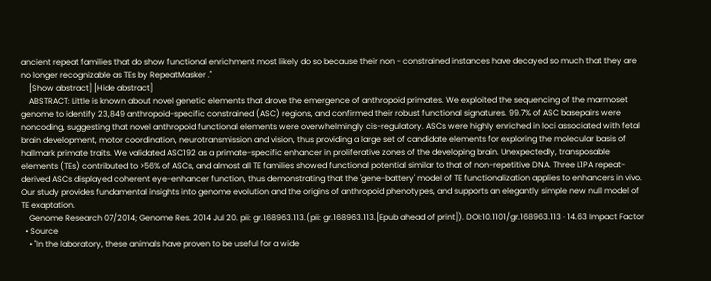ancient repeat families that do show functional enrichment most likely do so because their non - constrained instances have decayed so much that they are no longer recognizable as TEs by RepeatMasker ."
    [Show abstract] [Hide abstract]
    ABSTRACT: Little is known about novel genetic elements that drove the emergence of anthropoid primates. We exploited the sequencing of the marmoset genome to identify 23,849 anthropoid-specific constrained (ASC) regions, and confirmed their robust functional signatures. 99.7% of ASC basepairs were noncoding, suggesting that novel anthropoid functional elements were overwhelmingly cis-regulatory. ASCs were highly enriched in loci associated with fetal brain development, motor coordination, neurotransmission and vision, thus providing a large set of candidate elements for exploring the molecular basis of hallmark primate traits. We validated ASC192 as a primate-specific enhancer in proliferative zones of the developing brain. Unexpectedly, transposable elements (TEs) contributed to >56% of ASCs, and almost all TE families showed functional potential similar to that of non-repetitive DNA. Three L1PA repeat-derived ASCs displayed coherent eye-enhancer function, thus demonstrating that the 'gene-battery' model of TE functionalization applies to enhancers in vivo. Our study provides fundamental insights into genome evolution and the origins of anthropoid phenotypes, and supports an elegantly simple new null model of TE exaptation.
    Genome Research 07/2014; Genome Res. 2014 Jul 20. pii: gr.168963.113.(pii: gr.168963.113.[Epub ahead of print]). DOI:10.1101/gr.168963.113 · 14.63 Impact Factor
  • Source
    • "In the laboratory, these animals have proven to be useful for a wide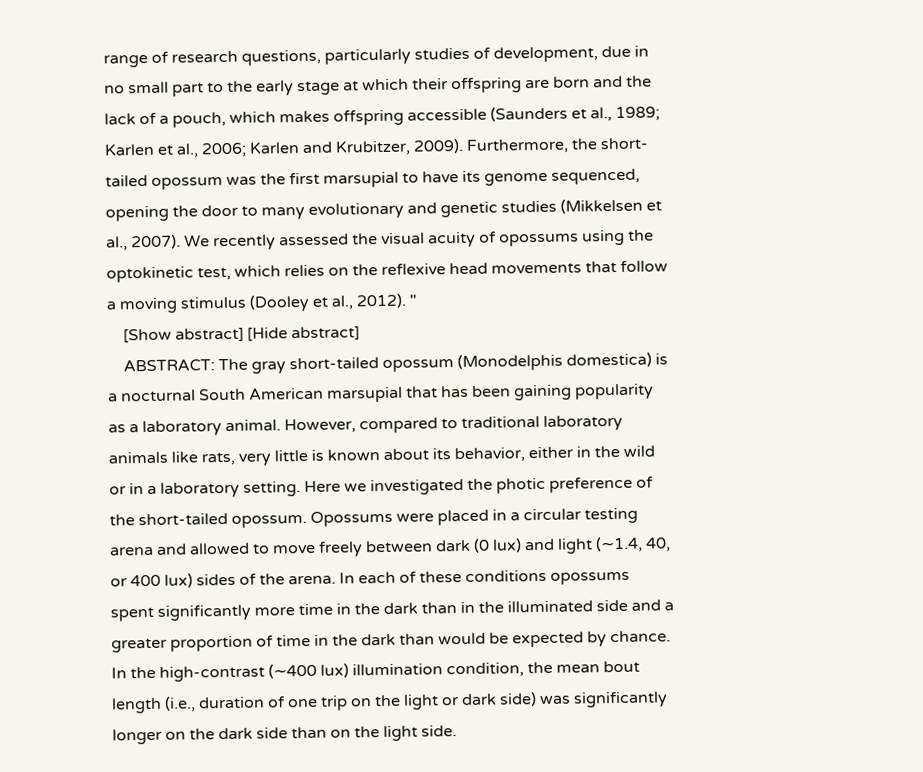range of research questions, particularly studies of development, due in no small part to the early stage at which their offspring are born and the lack of a pouch, which makes offspring accessible (Saunders et al., 1989; Karlen et al., 2006; Karlen and Krubitzer, 2009). Furthermore, the short-tailed opossum was the first marsupial to have its genome sequenced, opening the door to many evolutionary and genetic studies (Mikkelsen et al., 2007). We recently assessed the visual acuity of opossums using the optokinetic test, which relies on the reflexive head movements that follow a moving stimulus (Dooley et al., 2012). "
    [Show abstract] [Hide abstract]
    ABSTRACT: The gray short-tailed opossum (Monodelphis domestica) is a nocturnal South American marsupial that has been gaining popularity as a laboratory animal. However, compared to traditional laboratory animals like rats, very little is known about its behavior, either in the wild or in a laboratory setting. Here we investigated the photic preference of the short-tailed opossum. Opossums were placed in a circular testing arena and allowed to move freely between dark (0 lux) and light (∼1.4, 40, or 400 lux) sides of the arena. In each of these conditions opossums spent significantly more time in the dark than in the illuminated side and a greater proportion of time in the dark than would be expected by chance. In the high-contrast (∼400 lux) illumination condition, the mean bout length (i.e., duration of one trip on the light or dark side) was significantly longer on the dark side than on the light side.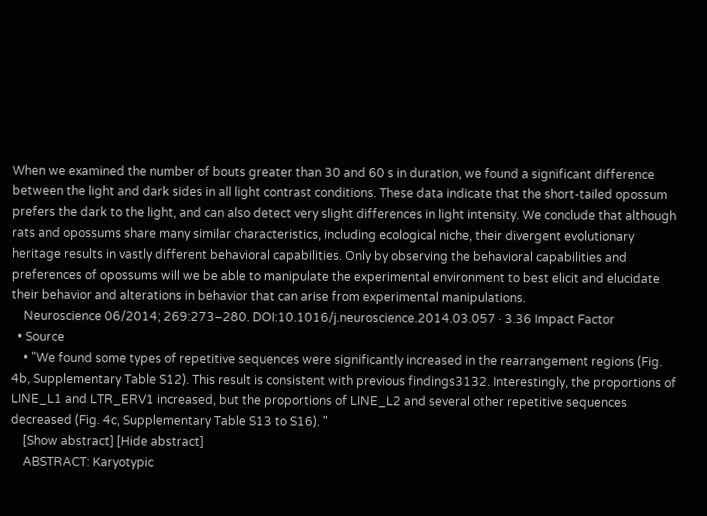When we examined the number of bouts greater than 30 and 60 s in duration, we found a significant difference between the light and dark sides in all light contrast conditions. These data indicate that the short-tailed opossum prefers the dark to the light, and can also detect very slight differences in light intensity. We conclude that although rats and opossums share many similar characteristics, including ecological niche, their divergent evolutionary heritage results in vastly different behavioral capabilities. Only by observing the behavioral capabilities and preferences of opossums will we be able to manipulate the experimental environment to best elicit and elucidate their behavior and alterations in behavior that can arise from experimental manipulations.
    Neuroscience 06/2014; 269:273–280. DOI:10.1016/j.neuroscience.2014.03.057 · 3.36 Impact Factor
  • Source
    • "We found some types of repetitive sequences were significantly increased in the rearrangement regions (Fig. 4b, Supplementary Table S12). This result is consistent with previous findings3132. Interestingly, the proportions of LINE_L1 and LTR_ERV1 increased, but the proportions of LINE_L2 and several other repetitive sequences decreased (Fig. 4c, Supplementary Table S13 to S16). "
    [Show abstract] [Hide abstract]
    ABSTRACT: Karyotypic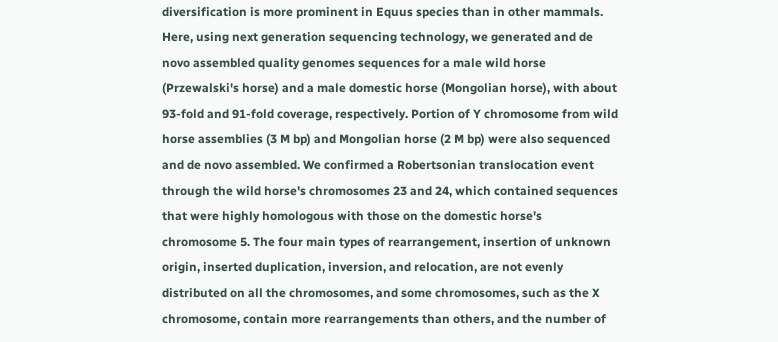diversification is more prominent in Equus species than in other mammals. Here, using next generation sequencing technology, we generated and de novo assembled quality genomes sequences for a male wild horse (Przewalski's horse) and a male domestic horse (Mongolian horse), with about 93-fold and 91-fold coverage, respectively. Portion of Y chromosome from wild horse assemblies (3 M bp) and Mongolian horse (2 M bp) were also sequenced and de novo assembled. We confirmed a Robertsonian translocation event through the wild horse's chromosomes 23 and 24, which contained sequences that were highly homologous with those on the domestic horse's chromosome 5. The four main types of rearrangement, insertion of unknown origin, inserted duplication, inversion, and relocation, are not evenly distributed on all the chromosomes, and some chromosomes, such as the X chromosome, contain more rearrangements than others, and the number of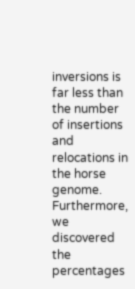inversions is far less than the number of insertions and relocations in the horse genome. Furthermore, we discovered the percentages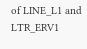of LINE_L1 and LTR_ERV1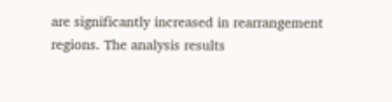are significantly increased in rearrangement regions. The analysis results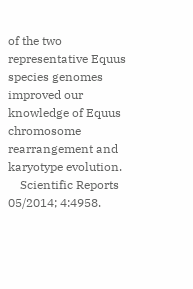of the two representative Equus species genomes improved our knowledge of Equus chromosome rearrangement and karyotype evolution.
    Scientific Reports 05/2014; 4:4958.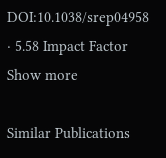DOI:10.1038/srep04958 · 5.58 Impact Factor
Show more

Similar Publications